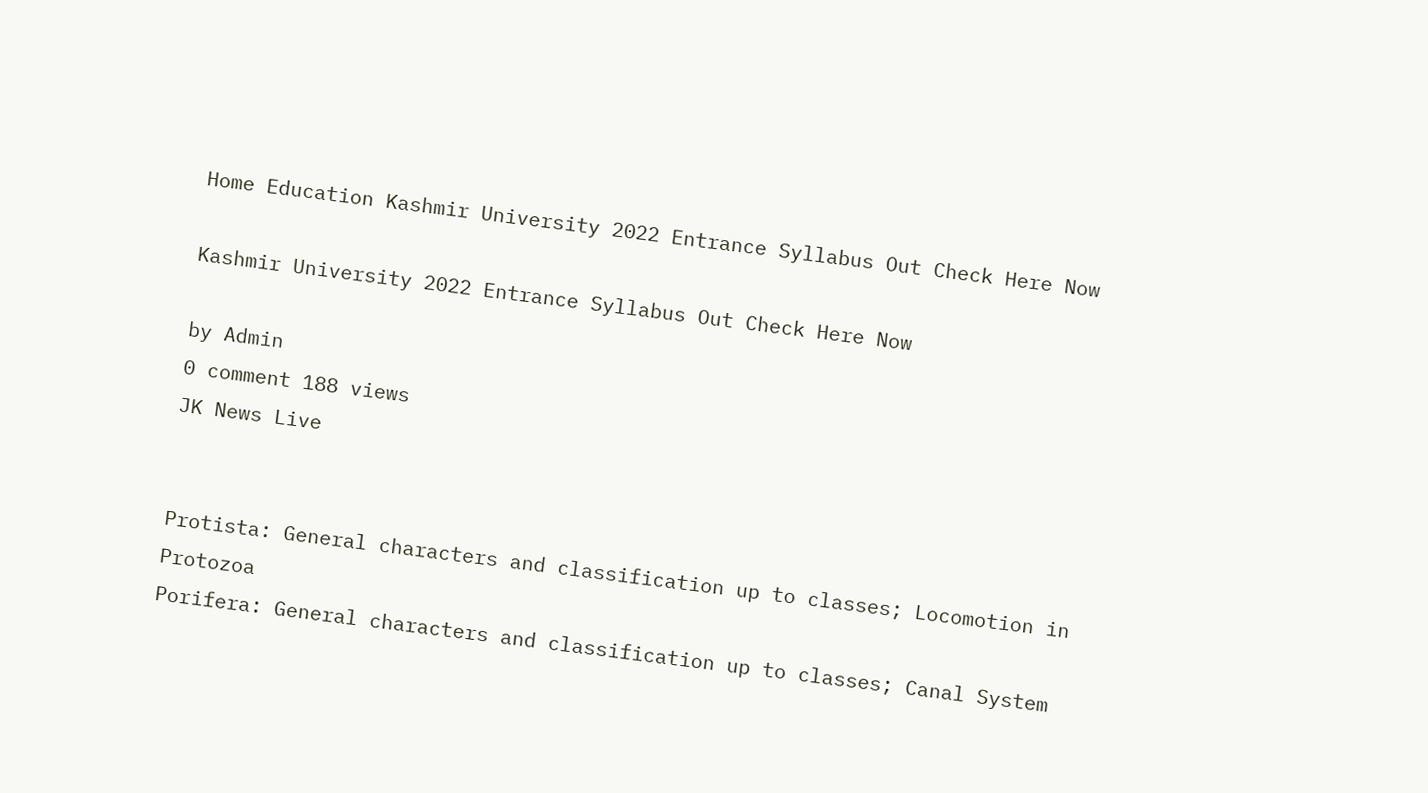Home Education Kashmir University 2022 Entrance Syllabus Out Check Here Now

Kashmir University 2022 Entrance Syllabus Out Check Here Now

by Admin
0 comment 188 views
JK News Live


Protista: General characters and classification up to classes; Locomotion in Protozoa
Porifera: General characters and classification up to classes; Canal System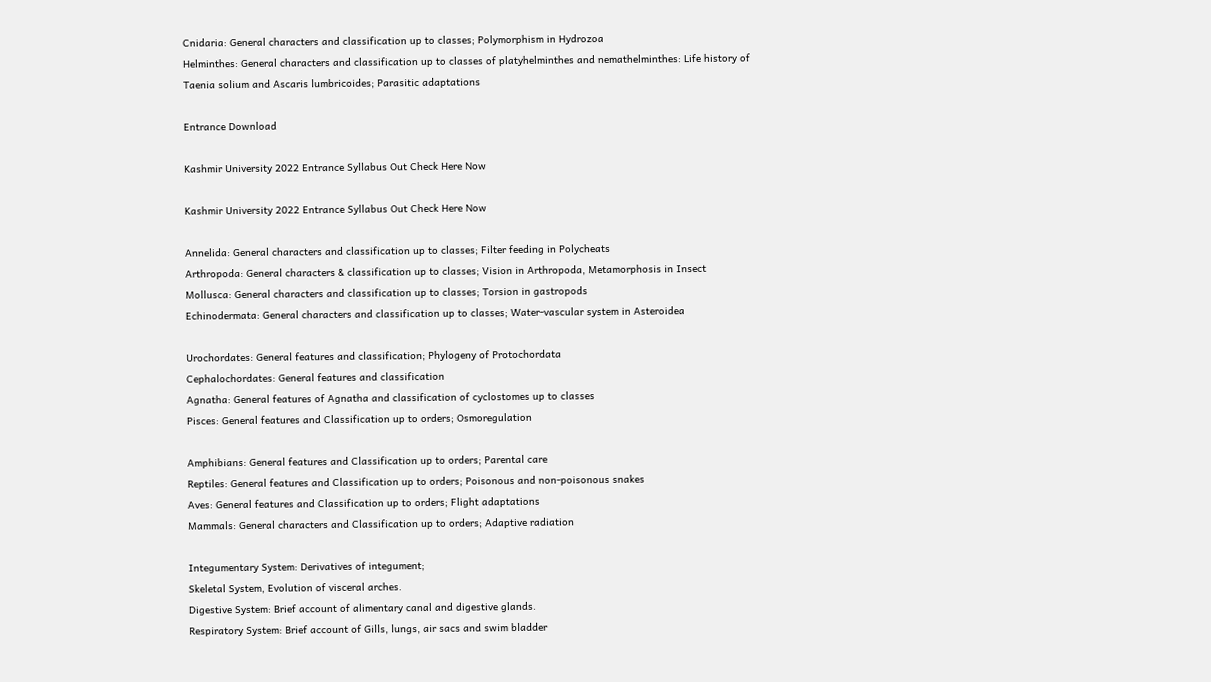Cnidaria: General characters and classification up to classes; Polymorphism in Hydrozoa
Helminthes: General characters and classification up to classes of platyhelminthes and nemathelminthes: Life history of
Taenia solium and Ascaris lumbricoides; Parasitic adaptations

Entrance Download

Kashmir University 2022 Entrance Syllabus Out Check Here Now

Kashmir University 2022 Entrance Syllabus Out Check Here Now

Annelida: General characters and classification up to classes; Filter feeding in Polycheats
Arthropoda: General characters & classification up to classes; Vision in Arthropoda, Metamorphosis in Insect
Mollusca: General characters and classification up to classes; Torsion in gastropods
Echinodermata: General characters and classification up to classes; Water-vascular system in Asteroidea

Urochordates: General features and classification; Phylogeny of Protochordata
Cephalochordates: General features and classification
Agnatha: General features of Agnatha and classification of cyclostomes up to classes
Pisces: General features and Classification up to orders; Osmoregulation

Amphibians: General features and Classification up to orders; Parental care
Reptiles: General features and Classification up to orders; Poisonous and non-poisonous snakes
Aves: General features and Classification up to orders; Flight adaptations
Mammals: General characters and Classification up to orders; Adaptive radiation

Integumentary System: Derivatives of integument;
Skeletal System, Evolution of visceral arches.
Digestive System: Brief account of alimentary canal and digestive glands.
Respiratory System: Brief account of Gills, lungs, air sacs and swim bladder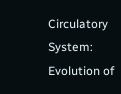Circulatory System: Evolution of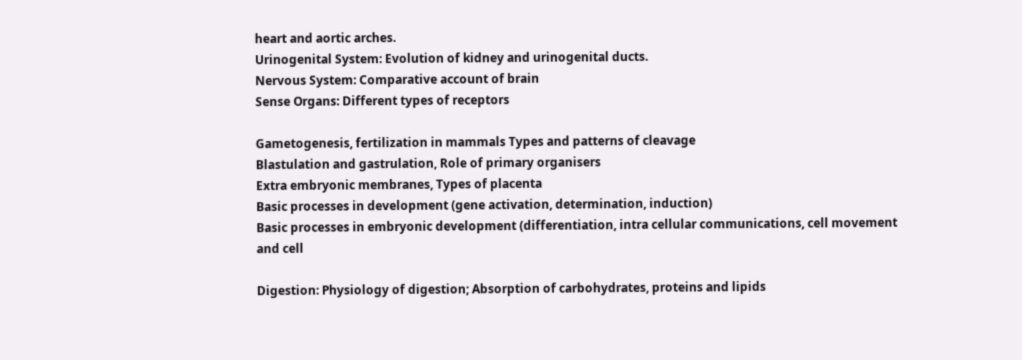heart and aortic arches.
Urinogenital System: Evolution of kidney and urinogenital ducts.
Nervous System: Comparative account of brain
Sense Organs: Different types of receptors

Gametogenesis, fertilization in mammals Types and patterns of cleavage
Blastulation and gastrulation, Role of primary organisers
Extra embryonic membranes, Types of placenta
Basic processes in development (gene activation, determination, induction)
Basic processes in embryonic development (differentiation, intra cellular communications, cell movement and cell

Digestion: Physiology of digestion; Absorption of carbohydrates, proteins and lipids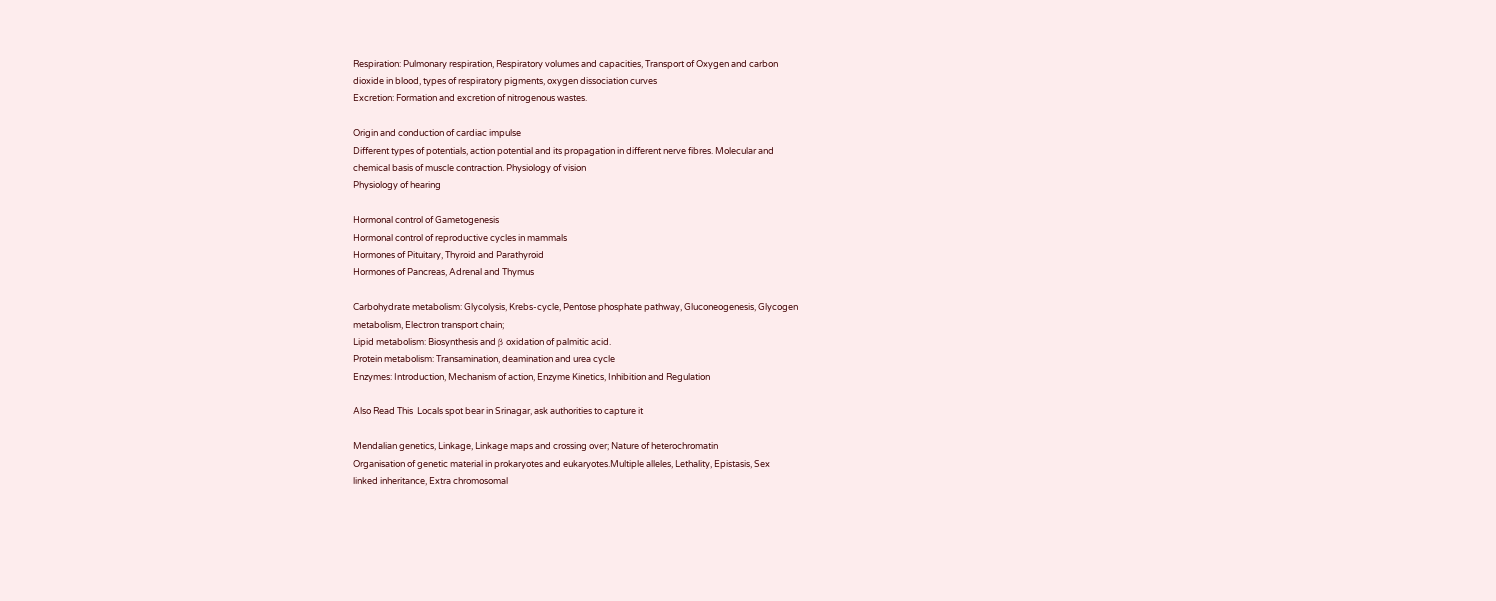Respiration: Pulmonary respiration, Respiratory volumes and capacities, Transport of Oxygen and carbon
dioxide in blood, types of respiratory pigments, oxygen dissociation curves
Excretion: Formation and excretion of nitrogenous wastes.

Origin and conduction of cardiac impulse
Different types of potentials, action potential and its propagation in different nerve fibres. Molecular and
chemical basis of muscle contraction. Physiology of vision
Physiology of hearing

Hormonal control of Gametogenesis
Hormonal control of reproductive cycles in mammals
Hormones of Pituitary, Thyroid and Parathyroid
Hormones of Pancreas, Adrenal and Thymus

Carbohydrate metabolism: Glycolysis, Krebs-cycle, Pentose phosphate pathway, Gluconeogenesis, Glycogen
metabolism, Electron transport chain;
Lipid metabolism: Biosynthesis and β oxidation of palmitic acid.
Protein metabolism: Transamination, deamination and urea cycle
Enzymes: Introduction, Mechanism of action, Enzyme Kinetics, Inhibition and Regulation

Also Read This  Locals spot bear in Srinagar, ask authorities to capture it

Mendalian genetics, Linkage, Linkage maps and crossing over; Nature of heterochromatin
Organisation of genetic material in prokaryotes and eukaryotes.Multiple alleles, Lethality, Epistasis, Sex
linked inheritance, Extra chromosomal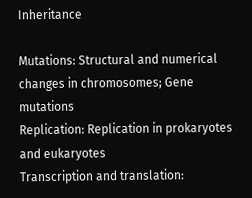Inheritance

Mutations: Structural and numerical changes in chromosomes; Gene mutations
Replication: Replication in prokaryotes and eukaryotes
Transcription and translation: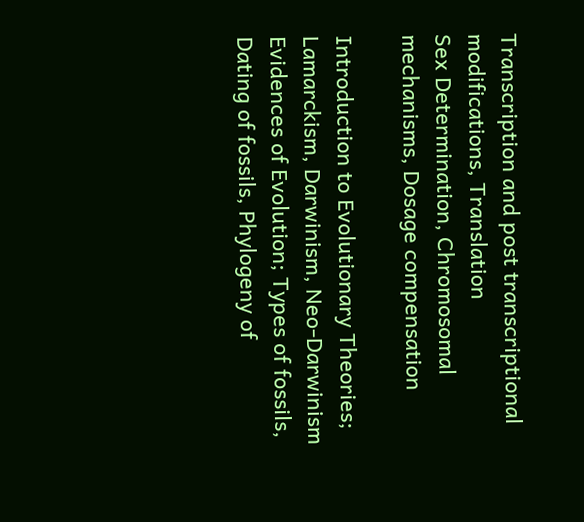Transcription and post transcriptional modifications, Translation
Sex Determination, Chromosomal mechanisms, Dosage compensation

Introduction to Evolutionary Theories; Lamarckism, Darwinism, Neo-Darwinism
Evidences of Evolution; Types of fossils, Dating of fossils, Phylogeny of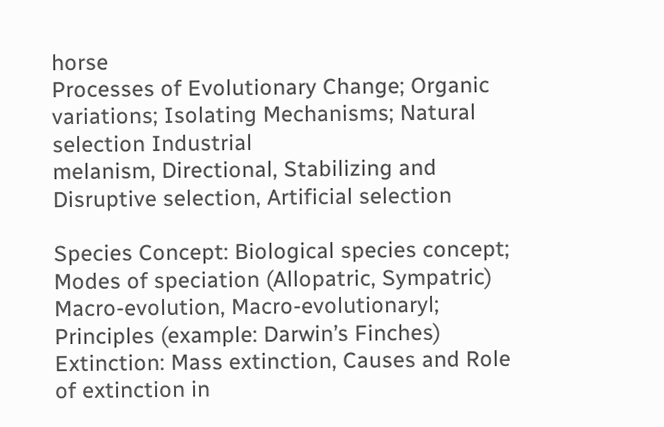horse
Processes of Evolutionary Change; Organic variations; Isolating Mechanisms; Natural selection Industrial
melanism, Directional, Stabilizing and Disruptive selection, Artificial selection

Species Concept: Biological species concept; Modes of speciation (Allopatric, Sympatric)
Macro-evolution, Macro-evolutionaryl; Principles (example: Darwin’s Finches)
Extinction: Mass extinction, Causes and Role of extinction in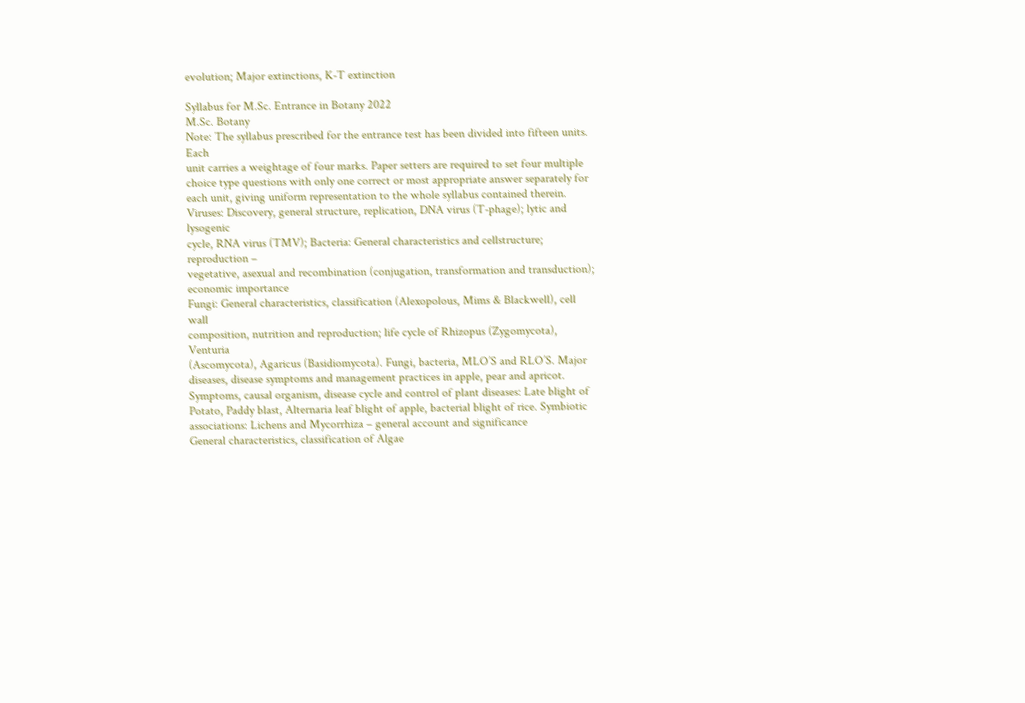evolution; Major extinctions, K-T extinction

Syllabus for M.Sc. Entrance in Botany 2022
M.Sc. Botany
Note: The syllabus prescribed for the entrance test has been divided into fifteen units. Each
unit carries a weightage of four marks. Paper setters are required to set four multiple
choice type questions with only one correct or most appropriate answer separately for
each unit, giving uniform representation to the whole syllabus contained therein.
Viruses: Discovery, general structure, replication, DNA virus (T-phage); lytic and lysogenic
cycle, RNA virus (TMV); Bacteria: General characteristics and cellstructure; reproduction –
vegetative, asexual and recombination (conjugation, transformation and transduction);
economic importance
Fungi: General characteristics, classification (Alexopolous, Mims & Blackwell), cell wall
composition, nutrition and reproduction; life cycle of Rhizopus (Zygomycota), Venturia
(Ascomycota), Agaricus (Basidiomycota). Fungi, bacteria, MLO’S and RLO’S. Major
diseases, disease symptoms and management practices in apple, pear and apricot.
Symptoms, causal organism, disease cycle and control of plant diseases: Late blight of
Potato, Paddy blast, Alternaria leaf blight of apple, bacterial blight of rice. Symbiotic
associations: Lichens and Mycorrhiza – general account and significance
General characteristics, classification of Algae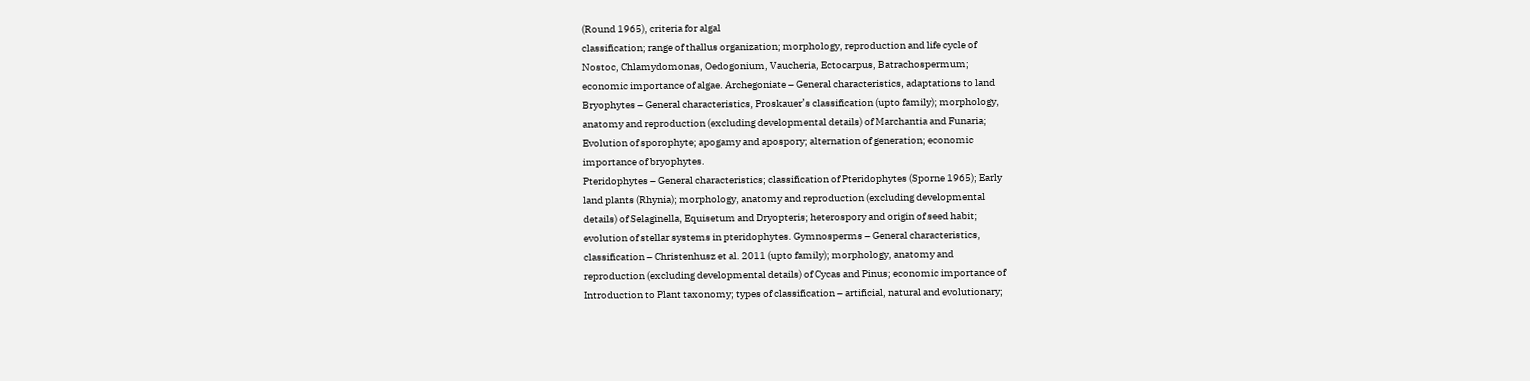(Round 1965), criteria for algal
classification; range of thallus organization; morphology, reproduction and life cycle of
Nostoc, Chlamydomonas, Oedogonium, Vaucheria, Ectocarpus, Batrachospermum;
economic importance of algae. Archegoniate – General characteristics, adaptations to land
Bryophytes – General characteristics, Proskauer’s classification (upto family); morphology,
anatomy and reproduction (excluding developmental details) of Marchantia and Funaria;
Evolution of sporophyte; apogamy and apospory; alternation of generation; economic
importance of bryophytes.
Pteridophytes – General characteristics; classification of Pteridophytes (Sporne 1965); Early
land plants (Rhynia); morphology, anatomy and reproduction (excluding developmental
details) of Selaginella, Equisetum and Dryopteris; heterospory and origin of seed habit;
evolution of stellar systems in pteridophytes. Gymnosperms – General characteristics,
classification – Christenhusz et al. 2011 (upto family); morphology, anatomy and
reproduction (excluding developmental details) of Cycas and Pinus; economic importance of
Introduction to Plant taxonomy; types of classification – artificial, natural and evolutionary;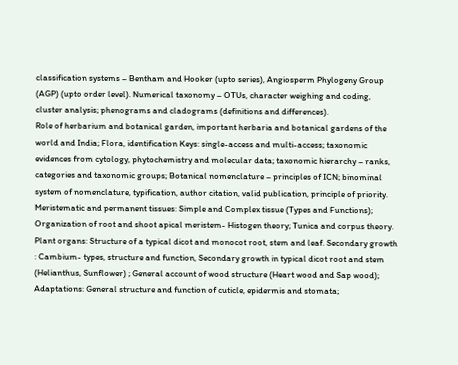classification systems – Bentham and Hooker (upto series), Angiosperm Phylogeny Group
(AGP) (upto order level). Numerical taxonomy – OTUs, character weighing and coding,
cluster analysis; phenograms and cladograms (definitions and differences).
Role of herbarium and botanical garden, important herbaria and botanical gardens of the
world and India; Flora, identification Keys: single-access and multi-access; taxonomic
evidences from cytology, phytochemistry and molecular data; taxonomic hierarchy – ranks,
categories and taxonomic groups; Botanical nomenclature – principles of ICN; binominal
system of nomenclature, typification, author citation, valid publication, principle of priority.
Meristematic and permanent tissues: Simple and Complex tissue (Types and Functions);
Organization of root and shoot apical meristem- Histogen theory; Tunica and corpus theory.
Plant organs: Structure of a typical dicot and monocot root, stem and leaf. Secondary growth
: Cambium- types, structure and function, Secondary growth in typical dicot root and stem
(Helianthus, Sunflower) ; General account of wood structure (Heart wood and Sap wood);
Adaptations: General structure and function of cuticle, epidermis and stomata;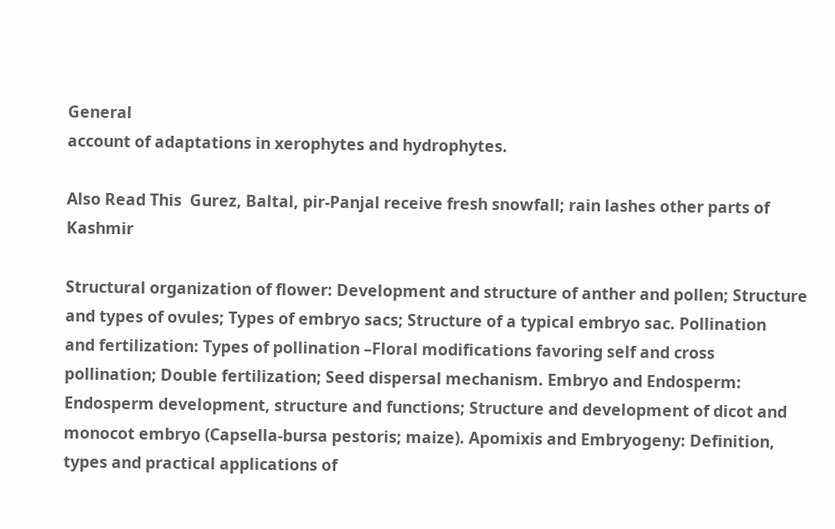General
account of adaptations in xerophytes and hydrophytes.

Also Read This  Gurez, Baltal, pir-Panjal receive fresh snowfall; rain lashes other parts of Kashmir

Structural organization of flower: Development and structure of anther and pollen; Structure
and types of ovules; Types of embryo sacs; Structure of a typical embryo sac. Pollination
and fertilization: Types of pollination –Floral modifications favoring self and cross
pollination; Double fertilization; Seed dispersal mechanism. Embryo and Endosperm:
Endosperm development, structure and functions; Structure and development of dicot and
monocot embryo (Capsella-bursa pestoris; maize). Apomixis and Embryogeny: Definition,
types and practical applications of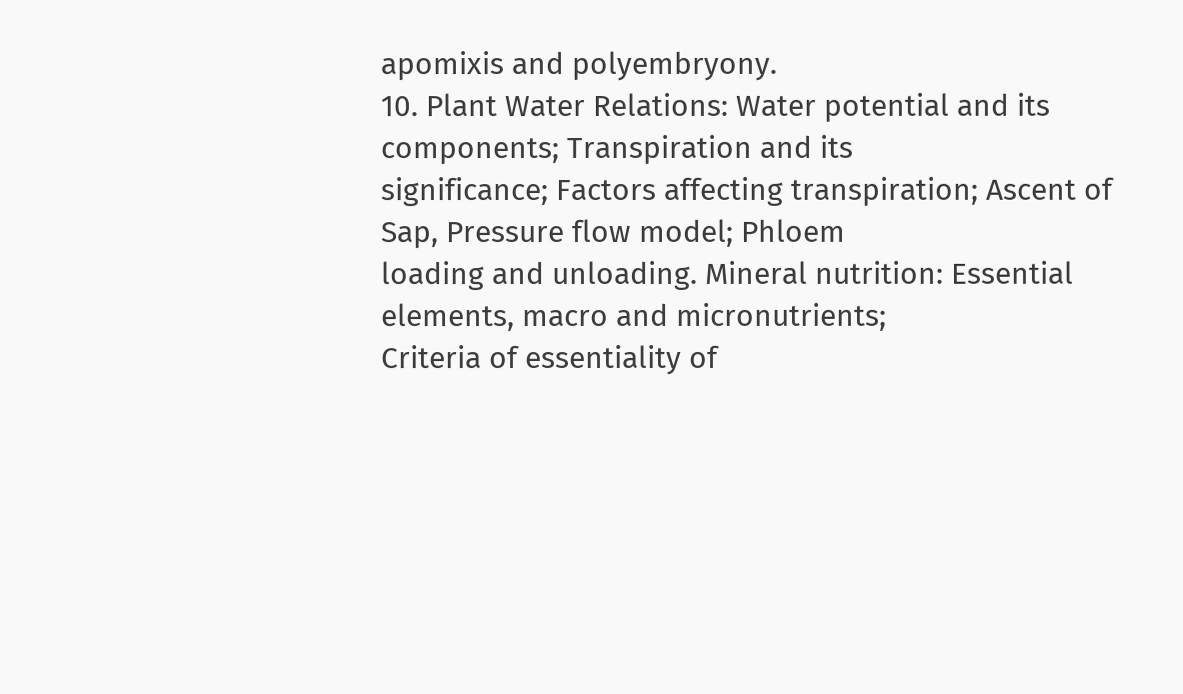apomixis and polyembryony.
10. Plant Water Relations: Water potential and its components; Transpiration and its
significance; Factors affecting transpiration; Ascent of Sap, Pressure flow model; Phloem
loading and unloading. Mineral nutrition: Essential elements, macro and micronutrients;
Criteria of essentiality of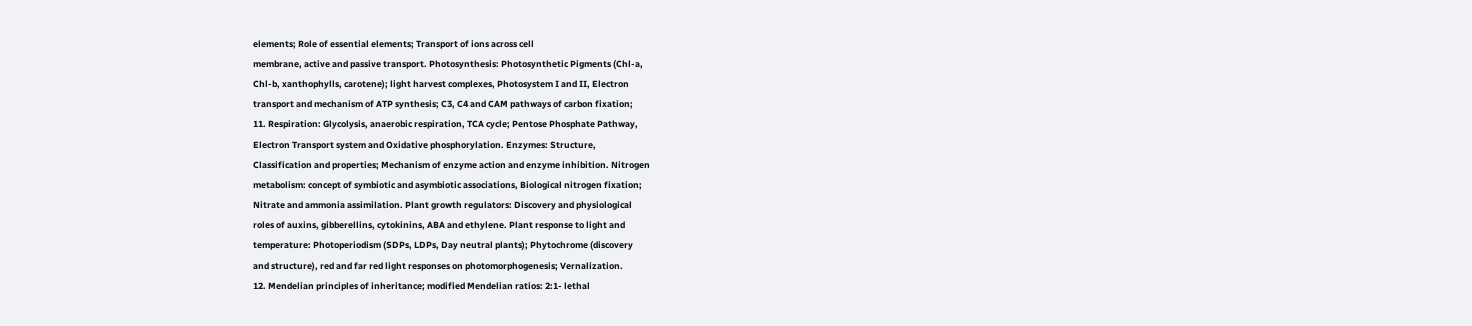elements; Role of essential elements; Transport of ions across cell
membrane, active and passive transport. Photosynthesis: Photosynthetic Pigments (Chl-a,
Chl-b, xanthophylls, carotene); light harvest complexes, Photosystem I and II, Electron
transport and mechanism of ATP synthesis; C3, C4 and CAM pathways of carbon fixation;
11. Respiration: Glycolysis, anaerobic respiration, TCA cycle; Pentose Phosphate Pathway,
Electron Transport system and Oxidative phosphorylation. Enzymes: Structure,
Classification and properties; Mechanism of enzyme action and enzyme inhibition. Nitrogen
metabolism: concept of symbiotic and asymbiotic associations, Biological nitrogen fixation;
Nitrate and ammonia assimilation. Plant growth regulators: Discovery and physiological
roles of auxins, gibberellins, cytokinins, ABA and ethylene. Plant response to light and
temperature: Photoperiodism (SDPs, LDPs, Day neutral plants); Phytochrome (discovery
and structure), red and far red light responses on photomorphogenesis; Vernalization.
12. Mendelian principles of inheritance; modified Mendelian ratios: 2:1- lethal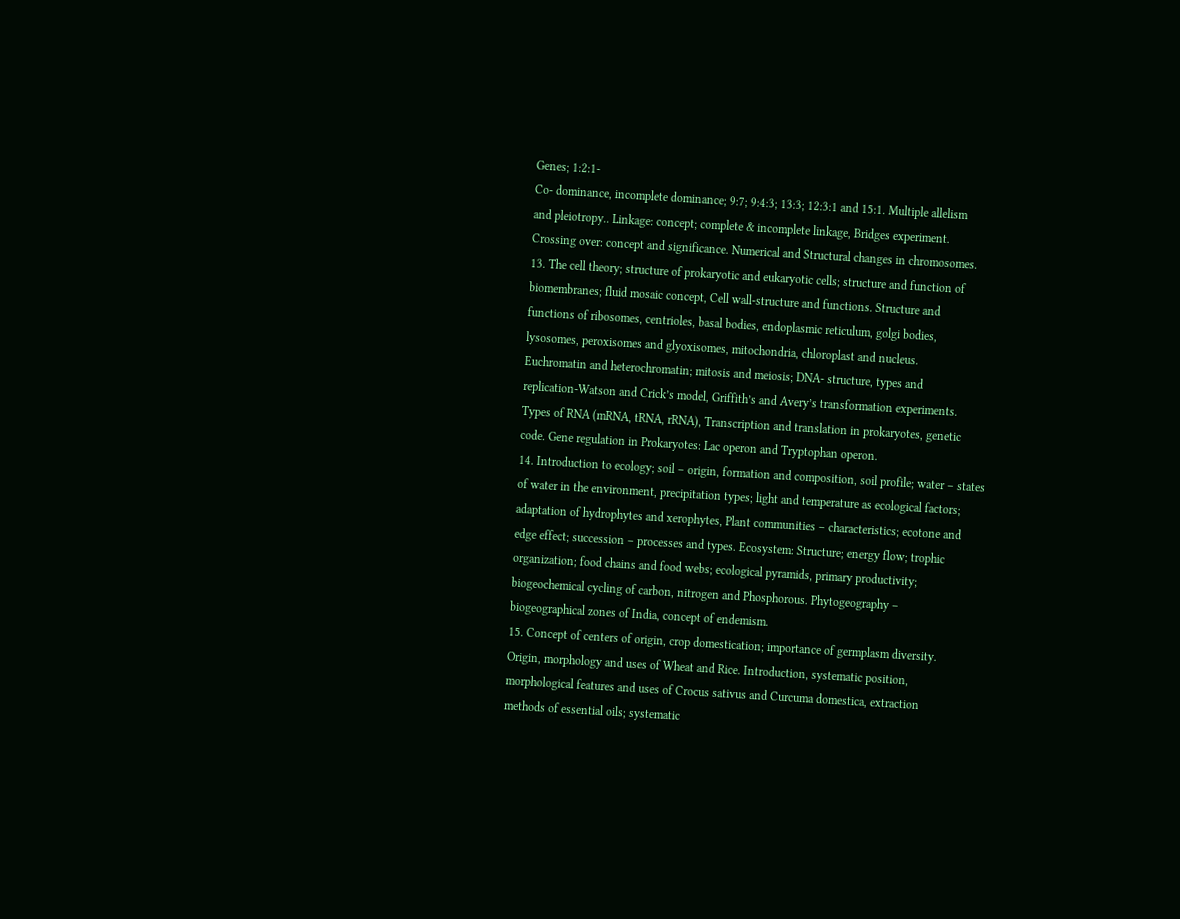Genes; 1:2:1-
Co- dominance, incomplete dominance; 9:7; 9:4:3; 13:3; 12:3:1 and 15:1. Multiple allelism
and pleiotropy.. Linkage: concept; complete & incomplete linkage, Bridges experiment.
Crossing over: concept and significance. Numerical and Structural changes in chromosomes.
13. The cell theory; structure of prokaryotic and eukaryotic cells; structure and function of
biomembranes; fluid mosaic concept, Cell wall-structure and functions. Structure and
functions of ribosomes, centrioles, basal bodies, endoplasmic reticulum, golgi bodies,
lysosomes, peroxisomes and glyoxisomes, mitochondria, chloroplast and nucleus.
Euchromatin and heterochromatin; mitosis and meiosis; DNA- structure, types and
replication-Watson and Crick’s model, Griffith’s and Avery’s transformation experiments.
Types of RNA (mRNA, tRNA, rRNA), Transcription and translation in prokaryotes, genetic
code. Gene regulation in Prokaryotes: Lac operon and Tryptophan operon.
14. Introduction to ecology; soil – origin, formation and composition, soil profile; water – states
of water in the environment, precipitation types; light and temperature as ecological factors;
adaptation of hydrophytes and xerophytes, Plant communities – characteristics; ecotone and
edge effect; succession – processes and types. Ecosystem: Structure; energy flow; trophic
organization; food chains and food webs; ecological pyramids, primary productivity;
biogeochemical cycling of carbon, nitrogen and Phosphorous. Phytogeography –
biogeographical zones of India, concept of endemism.
15. Concept of centers of origin, crop domestication; importance of germplasm diversity.
Origin, morphology and uses of Wheat and Rice. Introduction, systematic position,
morphological features and uses of Crocus sativus and Curcuma domestica, extraction
methods of essential oils; systematic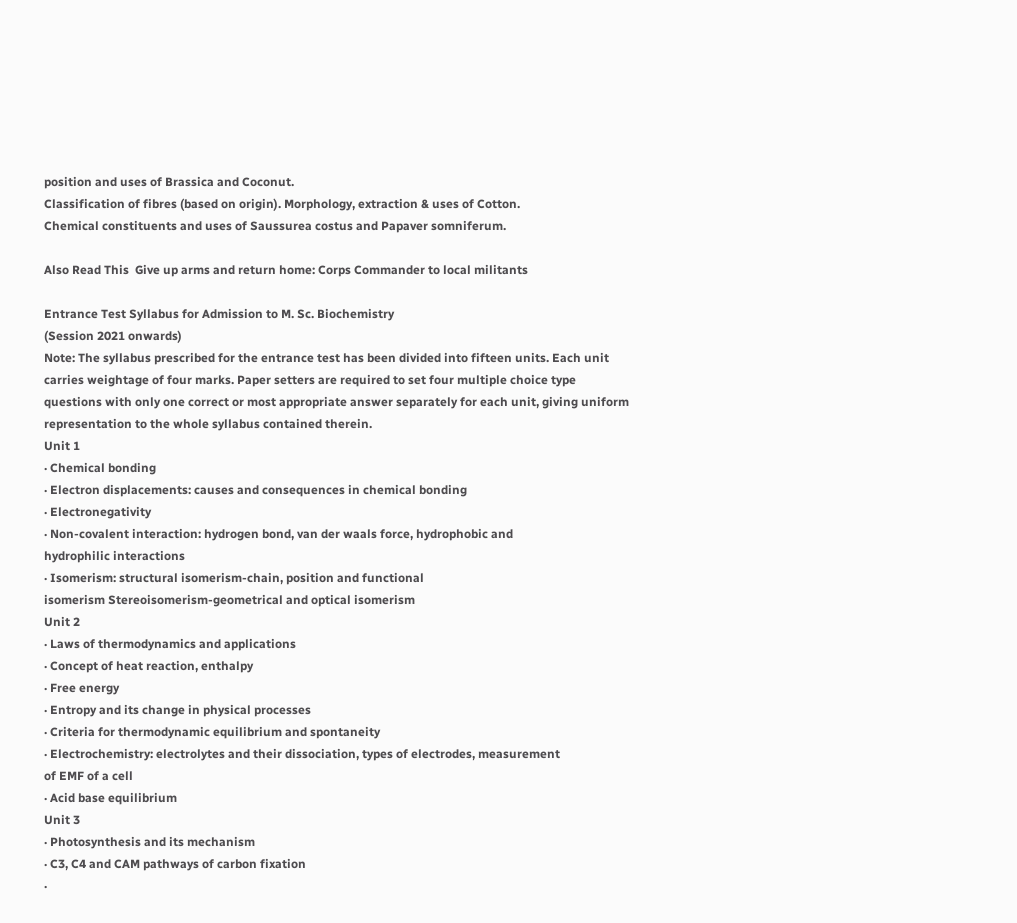position and uses of Brassica and Coconut.
Classification of fibres (based on origin). Morphology, extraction & uses of Cotton.
Chemical constituents and uses of Saussurea costus and Papaver somniferum.

Also Read This  Give up arms and return home: Corps Commander to local militants

Entrance Test Syllabus for Admission to M. Sc. Biochemistry
(Session 2021 onwards)
Note: The syllabus prescribed for the entrance test has been divided into fifteen units. Each unit
carries weightage of four marks. Paper setters are required to set four multiple choice type
questions with only one correct or most appropriate answer separately for each unit, giving uniform
representation to the whole syllabus contained therein.
Unit 1
· Chemical bonding
· Electron displacements: causes and consequences in chemical bonding
· Electronegativity
· Non-covalent interaction: hydrogen bond, van der waals force, hydrophobic and
hydrophilic interactions
· Isomerism: structural isomerism-chain, position and functional
isomerism Stereoisomerism-geometrical and optical isomerism
Unit 2
· Laws of thermodynamics and applications
· Concept of heat reaction, enthalpy
· Free energy
· Entropy and its change in physical processes
· Criteria for thermodynamic equilibrium and spontaneity
· Electrochemistry: electrolytes and their dissociation, types of electrodes, measurement
of EMF of a cell
· Acid base equilibrium
Unit 3
· Photosynthesis and its mechanism
· C3, C4 and CAM pathways of carbon fixation
·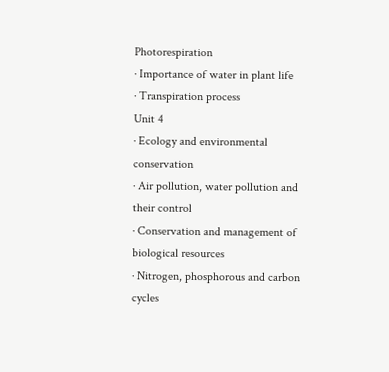Photorespiration
· Importance of water in plant life
· Transpiration process
Unit 4
· Ecology and environmental conservation
· Air pollution, water pollution and their control
· Conservation and management of biological resources
· Nitrogen, phosphorous and carbon cycles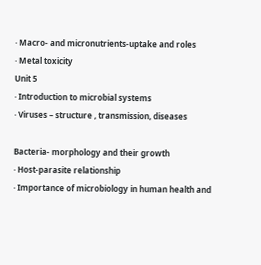· Macro- and micronutrients-uptake and roles
· Metal toxicity
Unit 5
· Introduction to microbial systems
· Viruses – structure , transmission, diseases

Bacteria- morphology and their growth
· Host-parasite relationship
· Importance of microbiology in human health and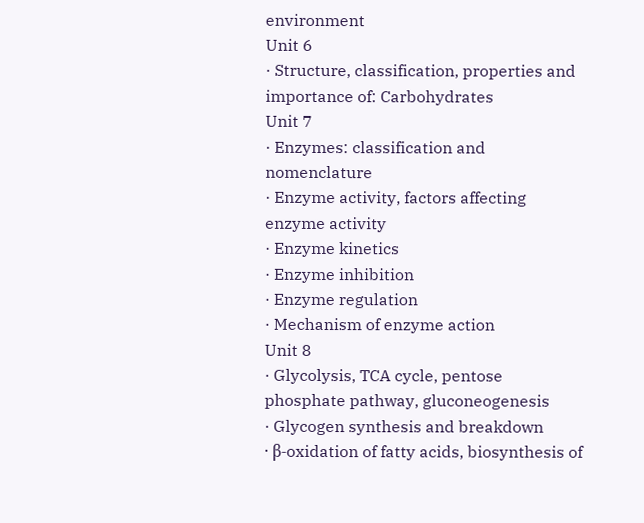environment
Unit 6
· Structure, classification, properties and
importance of: Carbohydrates
Unit 7
· Enzymes: classification and nomenclature
· Enzyme activity, factors affecting enzyme activity
· Enzyme kinetics
· Enzyme inhibition
· Enzyme regulation
· Mechanism of enzyme action
Unit 8
· Glycolysis, TCA cycle, pentose phosphate pathway, gluconeogenesis
· Glycogen synthesis and breakdown
· β-oxidation of fatty acids, biosynthesis of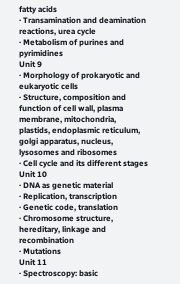fatty acids
· Transamination and deamination reactions, urea cycle
· Metabolism of purines and pyrimidines
Unit 9
· Morphology of prokaryotic and eukaryotic cells
· Structure, composition and function of cell wall, plasma membrane, mitochondria,
plastids, endoplasmic reticulum, golgi apparatus, nucleus, lysosomes and ribosomes
· Cell cycle and its different stages
Unit 10
· DNA as genetic material
· Replication, transcription
· Genetic code, translation
· Chromosome structure, hereditary, linkage and recombination
· Mutations
Unit 11
· Spectroscopy: basic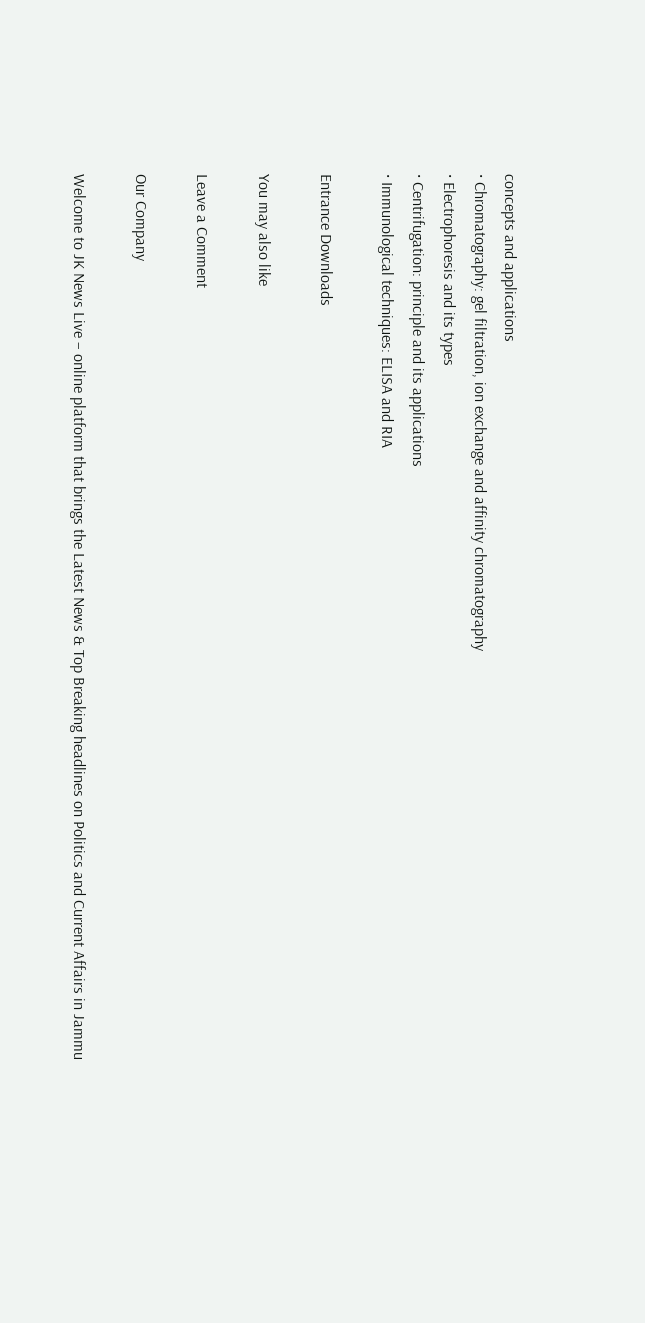concepts and applications
· Chromatography: gel filtration, ion exchange and affinity chromatography
· Electrophoresis and its types
· Centrifugation: principle and its applications
· Immunological techniques: ELISA and RIA

Entrance Downloads

You may also like

Leave a Comment

Our Company

Welcome to JK News Live – online platform that brings the Latest News & Top Breaking headlines on Politics and Current Affairs in Jammu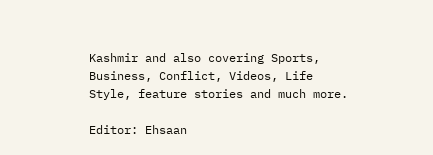Kashmir and also covering Sports, Business, Conflict, Videos, Life Style, feature stories and much more.

Editor: Ehsaan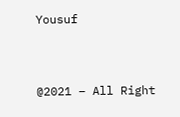Yousuf


@2021 – All Right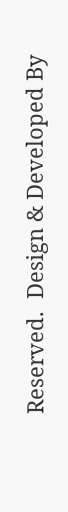Reserved.  Design & Developed By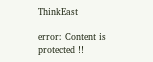ThinkEast

error: Content is protected !!